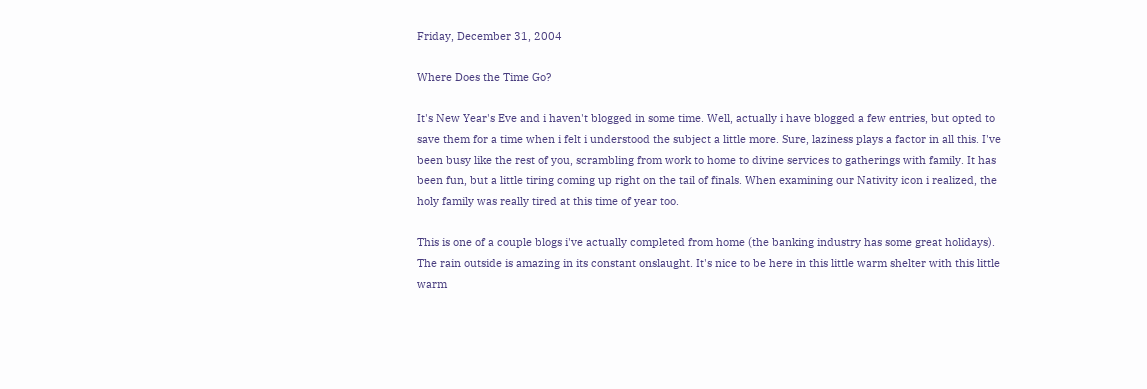Friday, December 31, 2004

Where Does the Time Go?

It's New Year's Eve and i haven't blogged in some time. Well, actually i have blogged a few entries, but opted to save them for a time when i felt i understood the subject a little more. Sure, laziness plays a factor in all this. I've been busy like the rest of you, scrambling from work to home to divine services to gatherings with family. It has been fun, but a little tiring coming up right on the tail of finals. When examining our Nativity icon i realized, the holy family was really tired at this time of year too.

This is one of a couple blogs i've actually completed from home (the banking industry has some great holidays). The rain outside is amazing in its constant onslaught. It's nice to be here in this little warm shelter with this little warm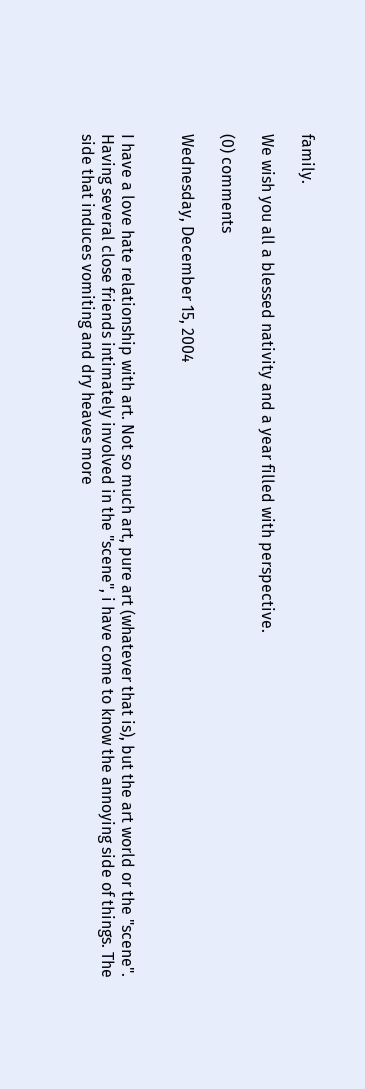family.

We wish you all a blessed nativity and a year filled with perspective.

(0) comments

Wednesday, December 15, 2004


I have a love hate relationship with art. Not so much art, pure art (whatever that is), but the art world or the "scene". Having several close friends intimately involved in the "scene", i have come to know the annoying side of things. The side that induces vomiting and dry heaves more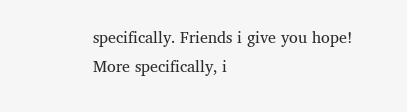specifically. Friends i give you hope! More specifically, i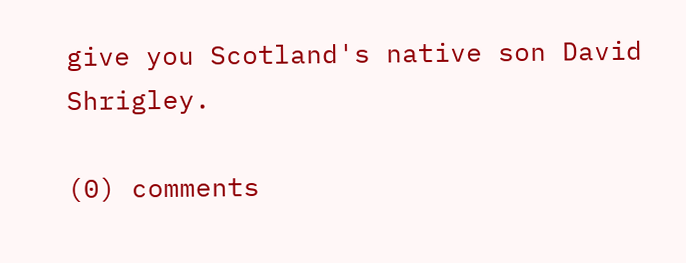give you Scotland's native son David Shrigley.

(0) comments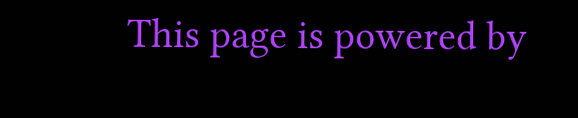This page is powered by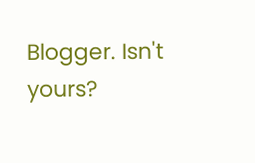Blogger. Isn't yours?